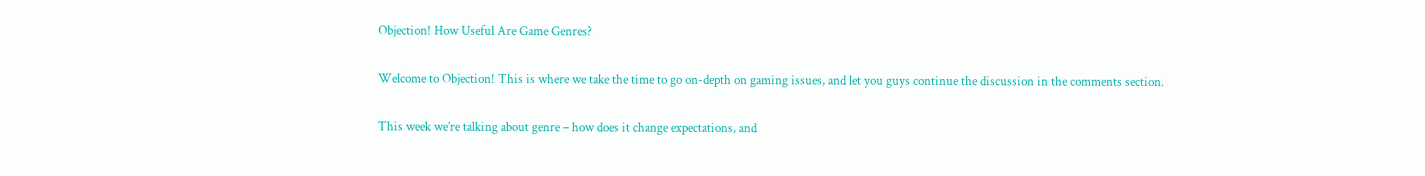Objection! How Useful Are Game Genres?

Welcome to Objection! This is where we take the time to go on-depth on gaming issues, and let you guys continue the discussion in the comments section.

This week we’re talking about genre – how does it change expectations, and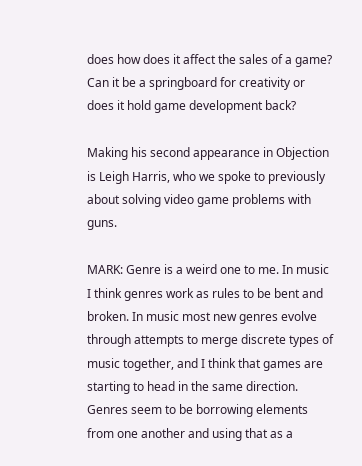does how does it affect the sales of a game? Can it be a springboard for creativity or does it hold game development back?

Making his second appearance in Objection is Leigh Harris, who we spoke to previously about solving video game problems with guns.

MARK: Genre is a weird one to me. In music I think genres work as rules to be bent and broken. In music most new genres evolve through attempts to merge discrete types of music together, and I think that games are starting to head in the same direction. Genres seem to be borrowing elements from one another and using that as a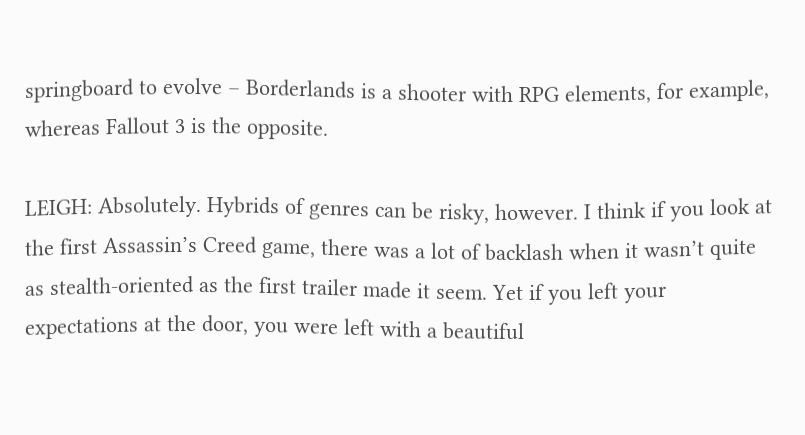springboard to evolve – Borderlands is a shooter with RPG elements, for example, whereas Fallout 3 is the opposite.

LEIGH: Absolutely. Hybrids of genres can be risky, however. I think if you look at the first Assassin’s Creed game, there was a lot of backlash when it wasn’t quite as stealth-oriented as the first trailer made it seem. Yet if you left your expectations at the door, you were left with a beautiful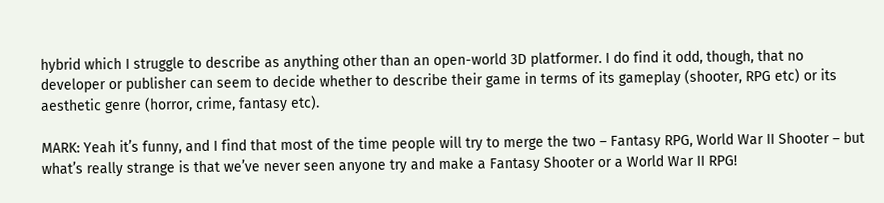hybrid which I struggle to describe as anything other than an open-world 3D platformer. I do find it odd, though, that no developer or publisher can seem to decide whether to describe their game in terms of its gameplay (shooter, RPG etc) or its aesthetic genre (horror, crime, fantasy etc).

MARK: Yeah it’s funny, and I find that most of the time people will try to merge the two – Fantasy RPG, World War II Shooter – but what’s really strange is that we’ve never seen anyone try and make a Fantasy Shooter or a World War II RPG!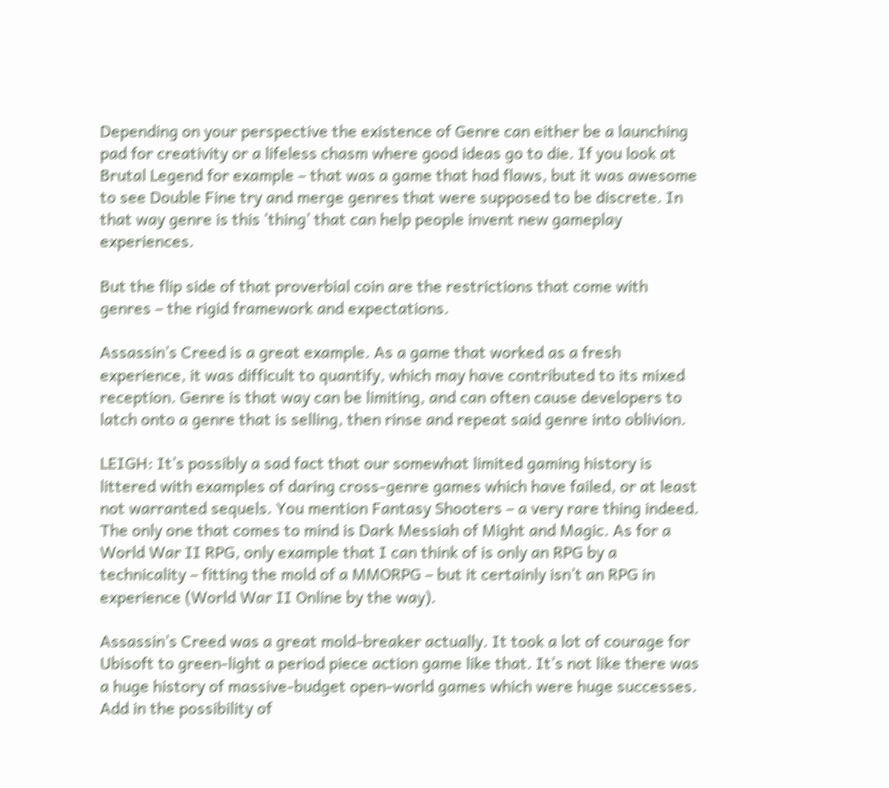Depending on your perspective the existence of Genre can either be a launching pad for creativity or a lifeless chasm where good ideas go to die. If you look at Brutal Legend for example – that was a game that had flaws, but it was awesome to see Double Fine try and merge genres that were supposed to be discrete. In that way genre is this ‘thing’ that can help people invent new gameplay experiences.

But the flip side of that proverbial coin are the restrictions that come with genres – the rigid framework and expectations.

Assassin’s Creed is a great example. As a game that worked as a fresh experience, it was difficult to quantify, which may have contributed to its mixed reception. Genre is that way can be limiting, and can often cause developers to latch onto a genre that is selling, then rinse and repeat said genre into oblivion.

LEIGH: It’s possibly a sad fact that our somewhat limited gaming history is littered with examples of daring cross-genre games which have failed, or at least not warranted sequels. You mention Fantasy Shooters – a very rare thing indeed. The only one that comes to mind is Dark Messiah of Might and Magic. As for a World War II RPG, only example that I can think of is only an RPG by a technicality – fitting the mold of a MMORPG – but it certainly isn’t an RPG in experience (World War II Online by the way).

Assassin’s Creed was a great mold-breaker actually. It took a lot of courage for Ubisoft to green-light a period piece action game like that. It’s not like there was a huge history of massive-budget open-world games which were huge successes. Add in the possibility of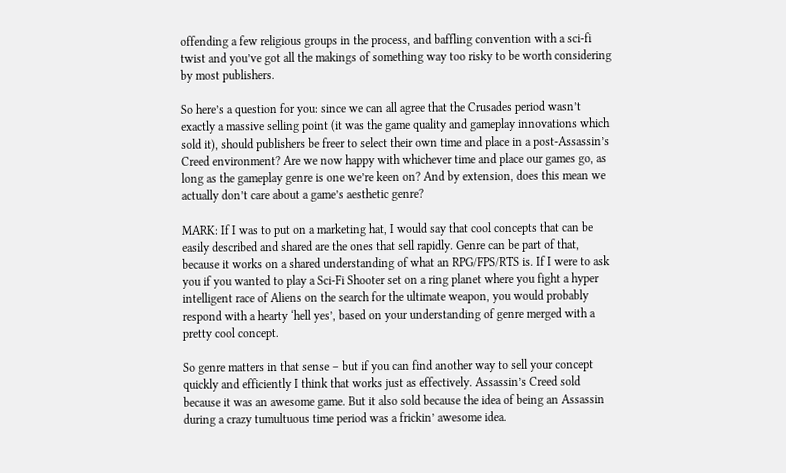offending a few religious groups in the process, and baffling convention with a sci-fi twist and you’ve got all the makings of something way too risky to be worth considering by most publishers.

So here’s a question for you: since we can all agree that the Crusades period wasn’t exactly a massive selling point (it was the game quality and gameplay innovations which sold it), should publishers be freer to select their own time and place in a post-Assassin’s Creed environment? Are we now happy with whichever time and place our games go, as long as the gameplay genre is one we’re keen on? And by extension, does this mean we actually don’t care about a game’s aesthetic genre?

MARK: If I was to put on a marketing hat, I would say that cool concepts that can be easily described and shared are the ones that sell rapidly. Genre can be part of that, because it works on a shared understanding of what an RPG/FPS/RTS is. If I were to ask you if you wanted to play a Sci-Fi Shooter set on a ring planet where you fight a hyper intelligent race of Aliens on the search for the ultimate weapon, you would probably respond with a hearty ‘hell yes’, based on your understanding of genre merged with a pretty cool concept.

So genre matters in that sense – but if you can find another way to sell your concept quickly and efficiently I think that works just as effectively. Assassin’s Creed sold because it was an awesome game. But it also sold because the idea of being an Assassin during a crazy tumultuous time period was a frickin’ awesome idea.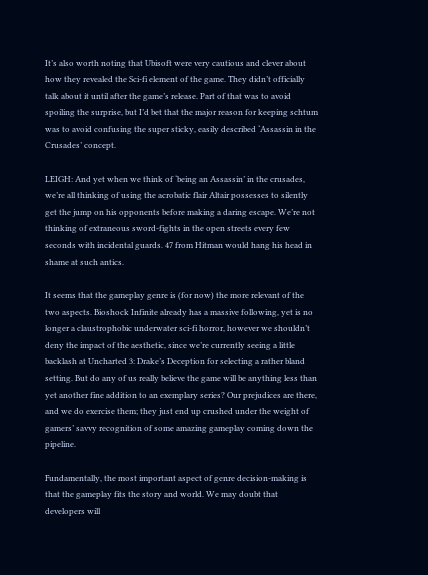It’s also worth noting that Ubisoft were very cautious and clever about how they revealed the Sci-fi element of the game. They didn’t officially talk about it until after the game’s release. Part of that was to avoid spoiling the surprise, but I’d bet that the major reason for keeping schtum was to avoid confusing the super sticky, easily described ‘Assassin in the Crusades’ concept.

LEIGH: And yet when we think of ‘being an Assassin’ in the crusades, we’re all thinking of using the acrobatic flair Altair possesses to silently get the jump on his opponents before making a daring escape. We’re not thinking of extraneous sword-fights in the open streets every few seconds with incidental guards. 47 from Hitman would hang his head in shame at such antics.

It seems that the gameplay genre is (for now) the more relevant of the two aspects. Bioshock Infinite already has a massive following, yet is no longer a claustrophobic underwater sci-fi horror, however we shouldn’t deny the impact of the aesthetic, since we’re currently seeing a little backlash at Uncharted 3: Drake’s Deception for selecting a rather bland setting. But do any of us really believe the game will be anything less than yet another fine addition to an exemplary series? Our prejudices are there, and we do exercise them; they just end up crushed under the weight of gamers’ savvy recognition of some amazing gameplay coming down the pipeline.

Fundamentally, the most important aspect of genre decision-making is that the gameplay fits the story and world. We may doubt that developers will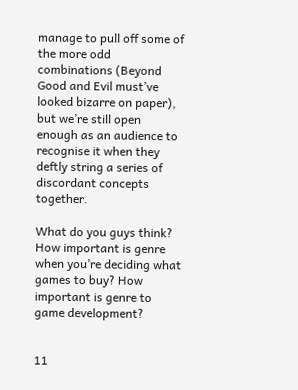manage to pull off some of the more odd combinations (Beyond Good and Evil must’ve looked bizarre on paper), but we’re still open enough as an audience to recognise it when they deftly string a series of discordant concepts together.

What do you guys think? How important is genre when you’re deciding what games to buy? How important is genre to game development?


11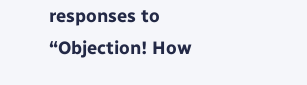responses to “Objection! How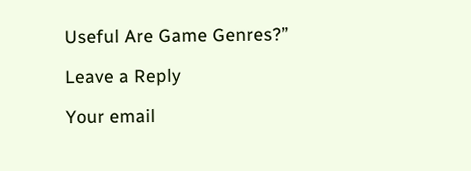Useful Are Game Genres?”

Leave a Reply

Your email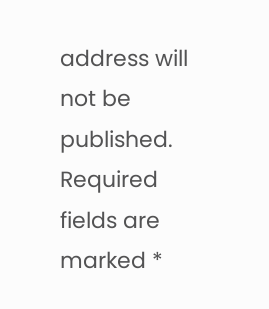address will not be published. Required fields are marked *